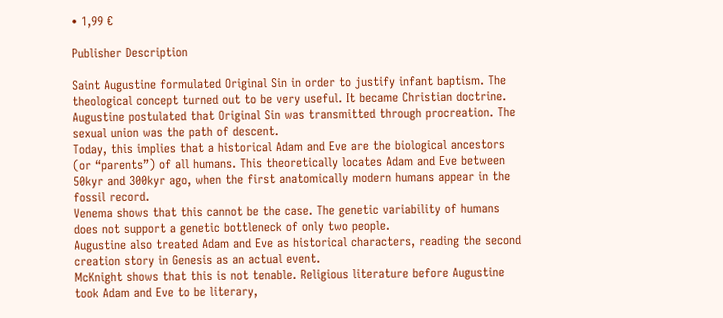• 1,99 €

Publisher Description

Saint Augustine formulated Original Sin in order to justify infant baptism. The theological concept turned out to be very useful. It became Christian doctrine.
Augustine postulated that Original Sin was transmitted through procreation. The sexual union was the path of descent.
Today, this implies that a historical Adam and Eve are the biological ancestors (or “parents”) of all humans. This theoretically locates Adam and Eve between 50kyr and 300kyr ago, when the first anatomically modern humans appear in the fossil record.
Venema shows that this cannot be the case. The genetic variability of humans does not support a genetic bottleneck of only two people.
Augustine also treated Adam and Eve as historical characters, reading the second creation story in Genesis as an actual event.
McKnight shows that this is not tenable. Religious literature before Augustine took Adam and Eve to be literary,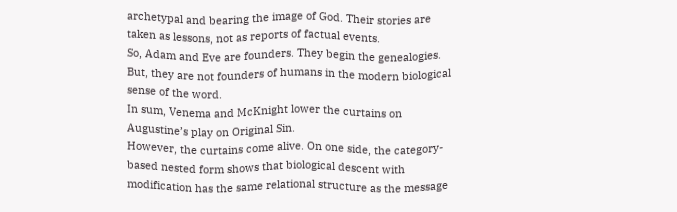archetypal and bearing the image of God. Their stories are taken as lessons, not as reports of factual events.
So, Adam and Eve are founders. They begin the genealogies. But, they are not founders of humans in the modern biological sense of the word.
In sum, Venema and McKnight lower the curtains on Augustine’s play on Original Sin.
However, the curtains come alive. On one side, the category-based nested form shows that biological descent with modification has the same relational structure as the message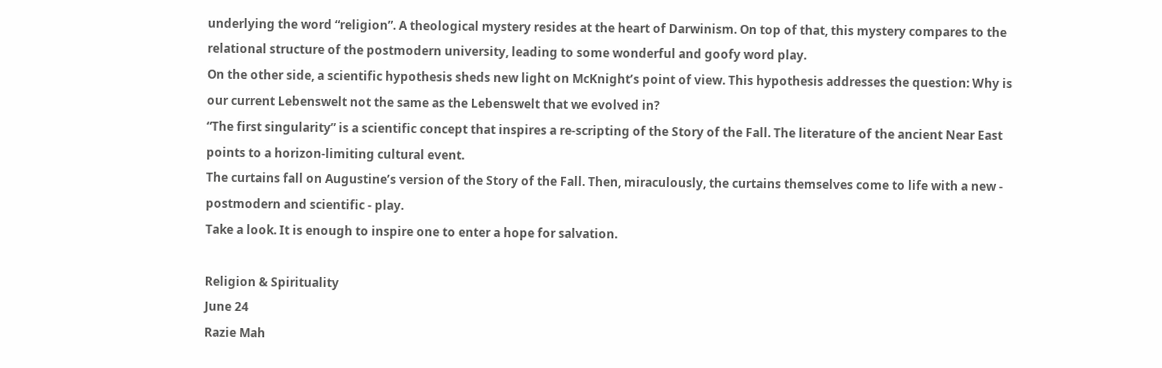underlying the word “religion”. A theological mystery resides at the heart of Darwinism. On top of that, this mystery compares to the relational structure of the postmodern university, leading to some wonderful and goofy word play.
On the other side, a scientific hypothesis sheds new light on McKnight’s point of view. This hypothesis addresses the question: Why is our current Lebenswelt not the same as the Lebenswelt that we evolved in?
“The first singularity” is a scientific concept that inspires a re-scripting of the Story of the Fall. The literature of the ancient Near East points to a horizon-limiting cultural event.
The curtains fall on Augustine’s version of the Story of the Fall. Then, miraculously, the curtains themselves come to life with a new - postmodern and scientific - play.
Take a look. It is enough to inspire one to enter a hope for salvation.

Religion & Spirituality
June 24
Razie Mah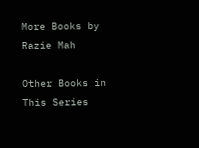More Books by Razie Mah

Other Books in This Series